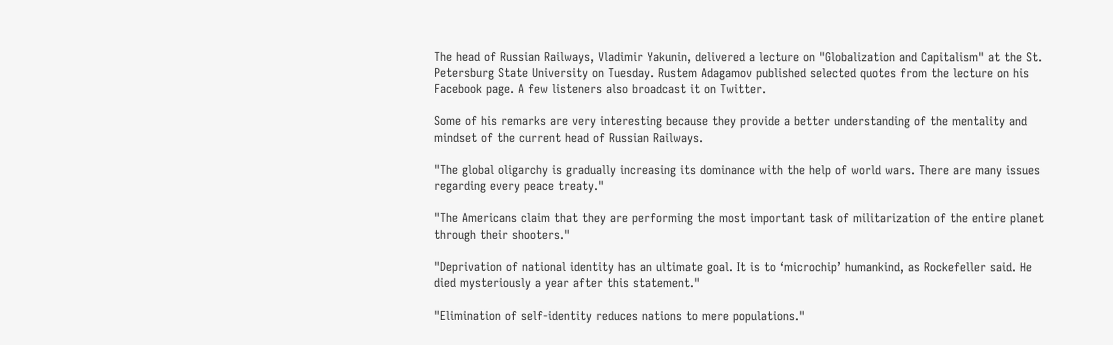The head of Russian Railways, Vladimir Yakunin, delivered a lecture on "Globalization and Capitalism" at the St. Petersburg State University on Tuesday. Rustem Adagamov published selected quotes from the lecture on his Facebook page. A few listeners also broadcast it on Twitter.

Some of his remarks are very interesting because they provide a better understanding of the mentality and mindset of the current head of Russian Railways.

"The global oligarchy is gradually increasing its dominance with the help of world wars. There are many issues regarding every peace treaty."

"The Americans claim that they are performing the most important task of militarization of the entire planet through their shooters."

"Deprivation of national identity has an ultimate goal. It is to ‘microchip’ humankind, as Rockefeller said. He died mysteriously a year after this statement."

"Elimination of self-identity reduces nations to mere populations."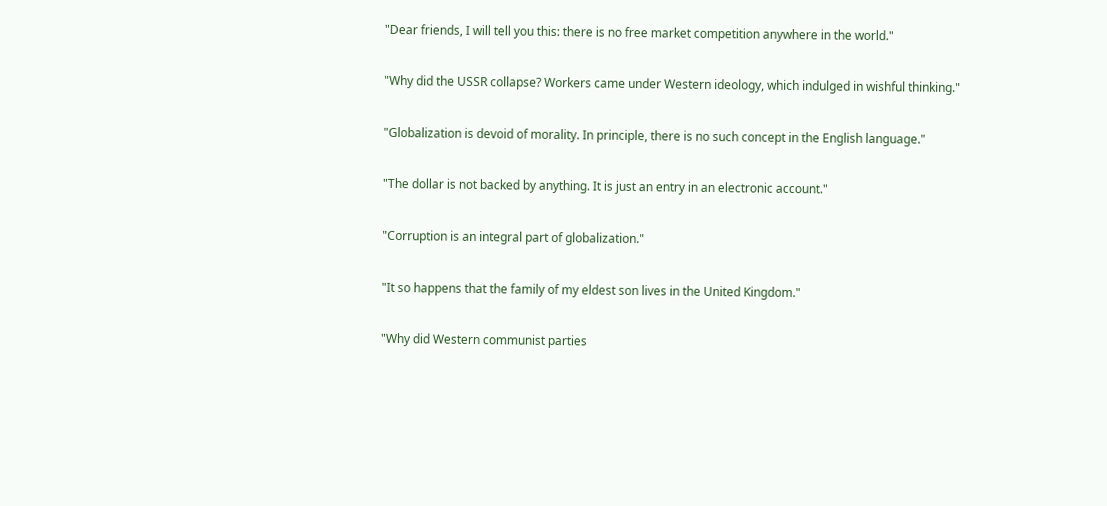"Dear friends, I will tell you this: there is no free market competition anywhere in the world."

"Why did the USSR collapse? Workers came under Western ideology, which indulged in wishful thinking."

"Globalization is devoid of morality. In principle, there is no such concept in the English language."

"The dollar is not backed by anything. It is just an entry in an electronic account."

"Corruption is an integral part of globalization."

"It so happens that the family of my eldest son lives in the United Kingdom."

"Why did Western communist parties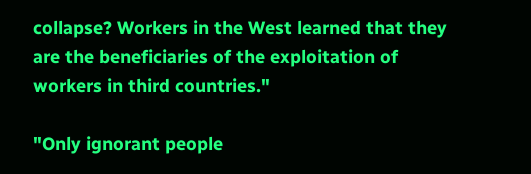collapse? Workers in the West learned that they are the beneficiaries of the exploitation of workers in third countries."

"Only ignorant people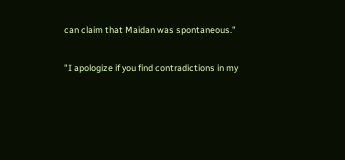can claim that Maidan was spontaneous."

"I apologize if you find contradictions in my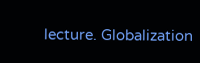lecture. Globalization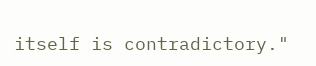itself is contradictory."